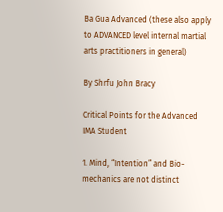Ba Gua Advanced (these also apply to ADVANCED level internal martial arts practitioners in general)

By Shrfu John Bracy

Critical Points for the Advanced IMA Student

1. Mind, “Intention” and Bio-mechanics are not distinct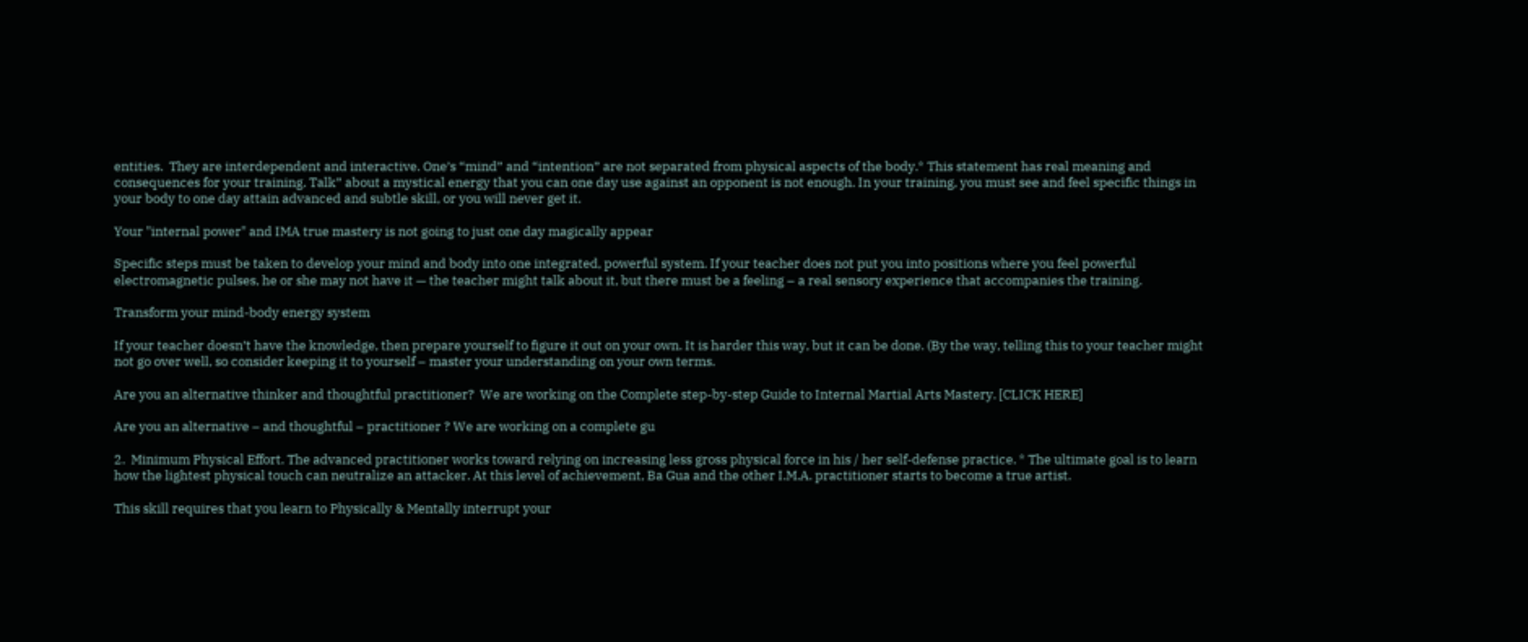entities.  They are interdependent and interactive. One’s “mind” and “intention” are not separated from physical aspects of the body.* This statement has real meaning and consequences for your training. Talk” about a mystical energy that you can one day use against an opponent is not enough. In your training, you must see and feel specific things in your body to one day attain advanced and subtle skill, or you will never get it.

Your "internal power" and IMA true mastery is not going to just one day magically appear

Specific steps must be taken to develop your mind and body into one integrated, powerful system. If your teacher does not put you into positions where you feel powerful electromagnetic pulses, he or she may not have it — the teacher might talk about it, but there must be a feeling – a real sensory experience that accompanies the training.

Transform your mind-body energy system

If your teacher doesn’t have the knowledge, then prepare yourself to figure it out on your own. It is harder this way, but it can be done. (By the way, telling this to your teacher might not go over well, so consider keeping it to yourself – master your understanding on your own terms.

Are you an alternative thinker and thoughtful practitioner?  We are working on the Complete step-by-step Guide to Internal Martial Arts Mastery. [CLICK HERE]

Are you an alternative – and thoughtful – practitioner ? We are working on a complete gu

2.  Minimum Physical Effort. The advanced practitioner works toward relying on increasing less gross physical force in his / her self-defense practice. * The ultimate goal is to learn how the lightest physical touch can neutralize an attacker. At this level of achievement, Ba Gua and the other I.M.A. practitioner starts to become a true artist.

This skill requires that you learn to Physically & Mentally interrupt your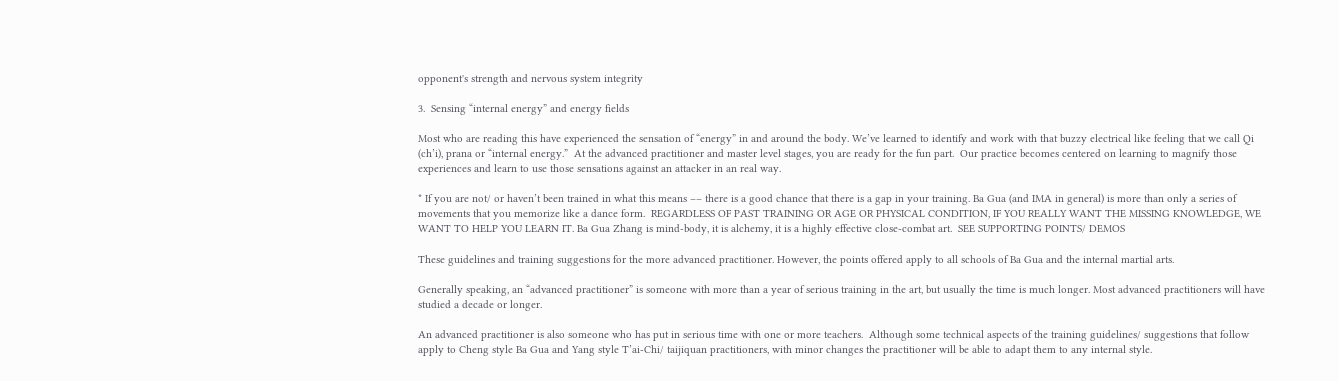opponent's strength and nervous system integrity

3.  Sensing “internal energy” and energy fields

Most who are reading this have experienced the sensation of “energy” in and around the body. We’ve learned to identify and work with that buzzy electrical like feeling that we call Qi (ch’i), prana or “internal energy.”  At the advanced practitioner and master level stages, you are ready for the fun part.  Our practice becomes centered on learning to magnify those experiences and learn to use those sensations against an attacker in an real way.

* If you are not/ or haven’t been trained in what this means –– there is a good chance that there is a gap in your training. Ba Gua (and IMA in general) is more than only a series of movements that you memorize like a dance form.  REGARDLESS OF PAST TRAINING OR AGE OR PHYSICAL CONDITION, IF YOU REALLY WANT THE MISSING KNOWLEDGE, WE WANT TO HELP YOU LEARN IT. Ba Gua Zhang is mind-body, it is alchemy, it is a highly effective close-combat art.  SEE SUPPORTING POINTS/ DEMOS

These guidelines and training suggestions for the more advanced practitioner. However, the points offered apply to all schools of Ba Gua and the internal martial arts.

Generally speaking, an “advanced practitioner” is someone with more than a year of serious training in the art, but usually the time is much longer. Most advanced practitioners will have studied a decade or longer.

An advanced practitioner is also someone who has put in serious time with one or more teachers.  Although some technical aspects of the training guidelines/ suggestions that follow apply to Cheng style Ba Gua and Yang style T’ai-Chi/ taijiquan practitioners, with minor changes the practitioner will be able to adapt them to any internal style.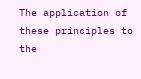The application of these principles to the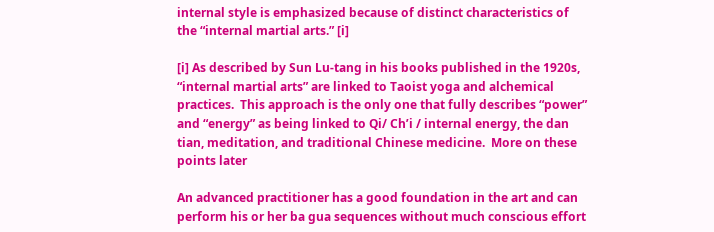internal style is emphasized because of distinct characteristics of the “internal martial arts.” [i]

[i] As described by Sun Lu-tang in his books published in the 1920s, “internal martial arts” are linked to Taoist yoga and alchemical practices.  This approach is the only one that fully describes “power” and “energy” as being linked to Qi/ Ch’i / internal energy, the dan tian, meditation, and traditional Chinese medicine.  More on these points later

An advanced practitioner has a good foundation in the art and can perform his or her ba gua sequences without much conscious effort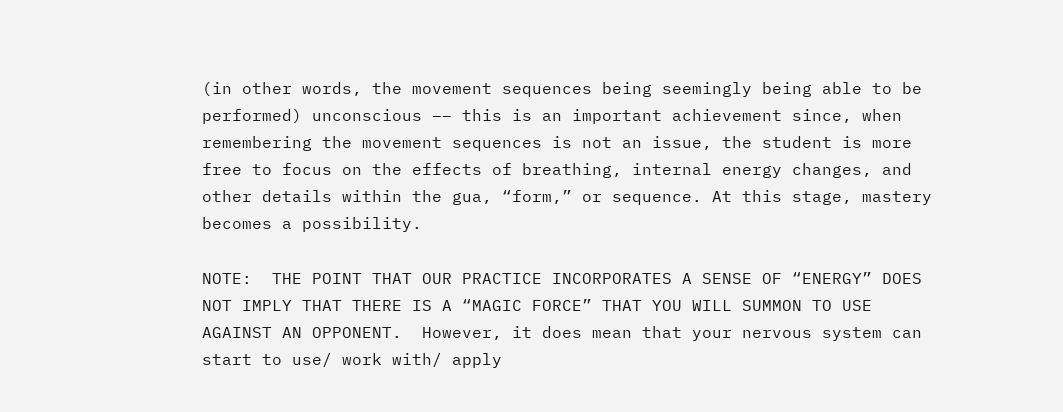(in other words, the movement sequences being seemingly being able to be performed) unconscious –– this is an important achievement since, when remembering the movement sequences is not an issue, the student is more free to focus on the effects of breathing, internal energy changes, and other details within the gua, “form,” or sequence. At this stage, mastery becomes a possibility.

NOTE:  THE POINT THAT OUR PRACTICE INCORPORATES A SENSE OF “ENERGY” DOES NOT IMPLY THAT THERE IS A “MAGIC FORCE” THAT YOU WILL SUMMON TO USE AGAINST AN OPPONENT.  However, it does mean that your nervous system can start to use/ work with/ apply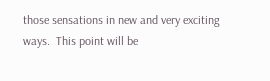those sensations in new and very exciting ways.  This point will be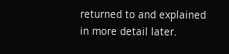returned to and explained in more detail later.